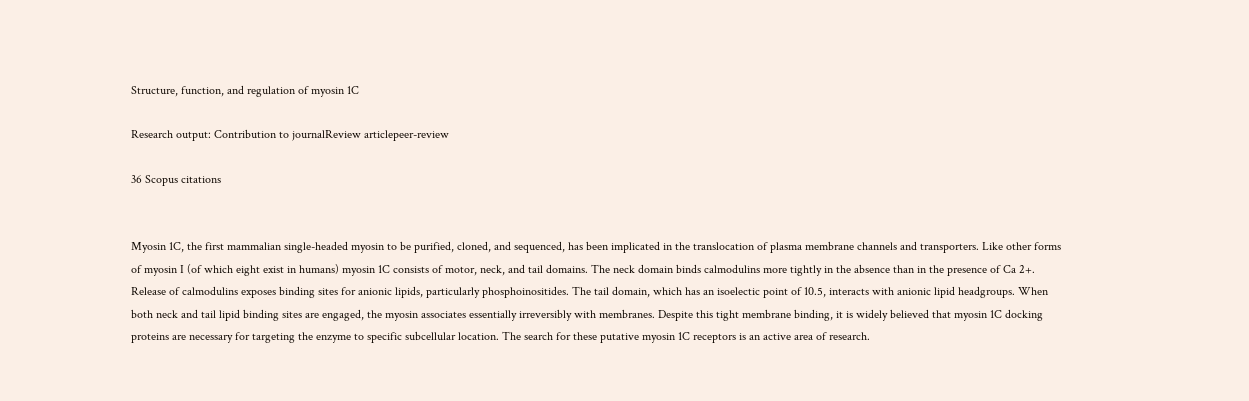Structure, function, and regulation of myosin 1C

Research output: Contribution to journalReview articlepeer-review

36 Scopus citations


Myosin 1C, the first mammalian single-headed myosin to be purified, cloned, and sequenced, has been implicated in the translocation of plasma membrane channels and transporters. Like other forms of myosin I (of which eight exist in humans) myosin 1C consists of motor, neck, and tail domains. The neck domain binds calmodulins more tightly in the absence than in the presence of Ca 2+. Release of calmodulins exposes binding sites for anionic lipids, particularly phosphoinositides. The tail domain, which has an isoelectic point of 10.5, interacts with anionic lipid headgroups. When both neck and tail lipid binding sites are engaged, the myosin associates essentially irreversibly with membranes. Despite this tight membrane binding, it is widely believed that myosin 1C docking proteins are necessary for targeting the enzyme to specific subcellular location. The search for these putative myosin 1C receptors is an active area of research.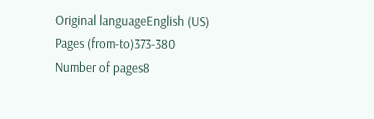Original languageEnglish (US)
Pages (from-to)373-380
Number of pages8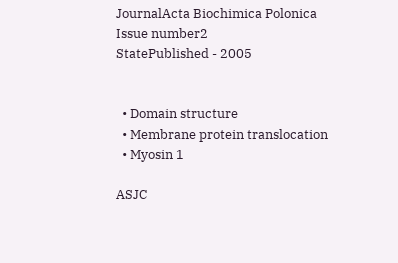JournalActa Biochimica Polonica
Issue number2
StatePublished - 2005


  • Domain structure
  • Membrane protein translocation
  • Myosin 1

ASJC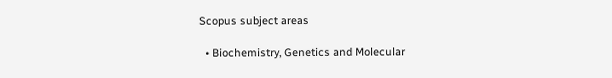Scopus subject areas

  • Biochemistry, Genetics and Molecular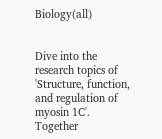Biology(all)


Dive into the research topics of 'Structure, function, and regulation of myosin 1C'. Together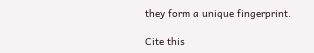they form a unique fingerprint.

Cite this